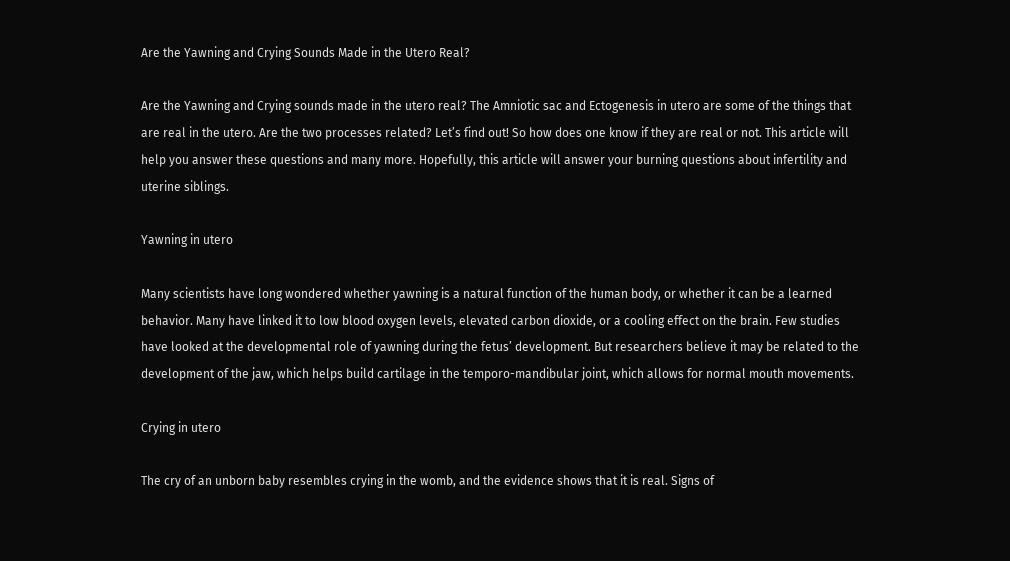Are the Yawning and Crying Sounds Made in the Utero Real?

Are the Yawning and Crying sounds made in the utero real? The Amniotic sac and Ectogenesis in utero are some of the things that are real in the utero. Are the two processes related? Let’s find out! So how does one know if they are real or not. This article will help you answer these questions and many more. Hopefully, this article will answer your burning questions about infertility and uterine siblings.

Yawning in utero

Many scientists have long wondered whether yawning is a natural function of the human body, or whether it can be a learned behavior. Many have linked it to low blood oxygen levels, elevated carbon dioxide, or a cooling effect on the brain. Few studies have looked at the developmental role of yawning during the fetus’ development. But researchers believe it may be related to the development of the jaw, which helps build cartilage in the temporo-mandibular joint, which allows for normal mouth movements.

Crying in utero

The cry of an unborn baby resembles crying in the womb, and the evidence shows that it is real. Signs of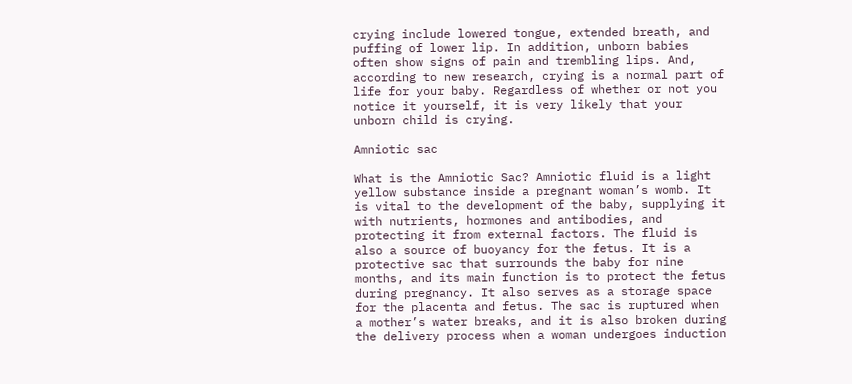crying include lowered tongue, extended breath, and puffing of lower lip. In addition, unborn babies often show signs of pain and trembling lips. And, according to new research, crying is a normal part of life for your baby. Regardless of whether or not you notice it yourself, it is very likely that your unborn child is crying.

Amniotic sac

What is the Amniotic Sac? Amniotic fluid is a light yellow substance inside a pregnant woman’s womb. It is vital to the development of the baby, supplying it with nutrients, hormones and antibodies, and protecting it from external factors. The fluid is also a source of buoyancy for the fetus. It is a protective sac that surrounds the baby for nine months, and its main function is to protect the fetus during pregnancy. It also serves as a storage space for the placenta and fetus. The sac is ruptured when a mother’s water breaks, and it is also broken during the delivery process when a woman undergoes induction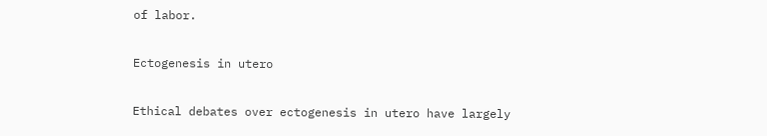of labor.

Ectogenesis in utero

Ethical debates over ectogenesis in utero have largely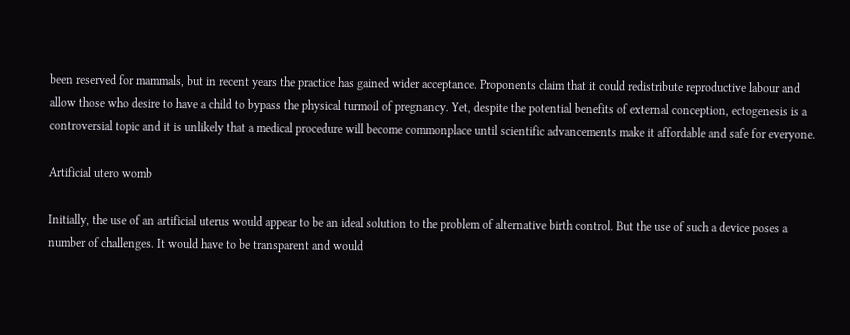been reserved for mammals, but in recent years the practice has gained wider acceptance. Proponents claim that it could redistribute reproductive labour and allow those who desire to have a child to bypass the physical turmoil of pregnancy. Yet, despite the potential benefits of external conception, ectogenesis is a controversial topic and it is unlikely that a medical procedure will become commonplace until scientific advancements make it affordable and safe for everyone.

Artificial utero womb

Initially, the use of an artificial uterus would appear to be an ideal solution to the problem of alternative birth control. But the use of such a device poses a number of challenges. It would have to be transparent and would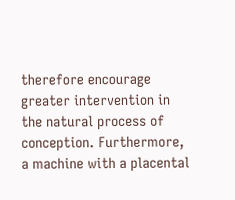therefore encourage greater intervention in the natural process of conception. Furthermore, a machine with a placental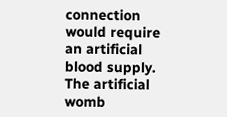connection would require an artificial blood supply. The artificial womb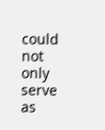could not only serve as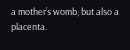a mother’s womb, but also a placenta.